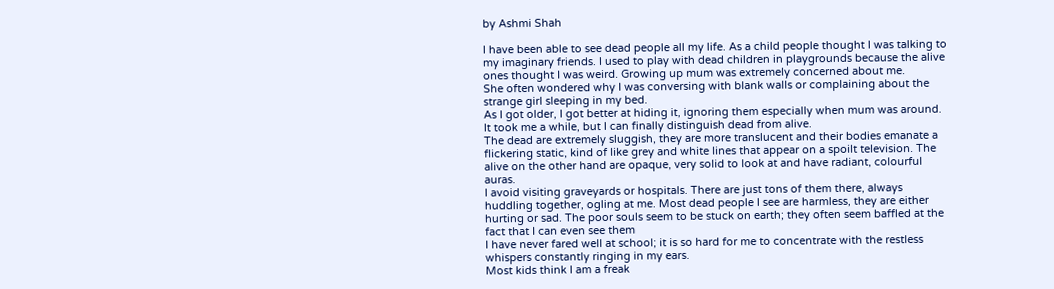by Ashmi Shah

I have been able to see dead people all my life. As a child people thought I was talking to my imaginary friends. I used to play with dead children in playgrounds because the alive ones thought I was weird. Growing up mum was extremely concerned about me.
She often wondered why I was conversing with blank walls or complaining about the strange girl sleeping in my bed.
As I got older, I got better at hiding it, ignoring them especially when mum was around. It took me a while, but I can finally distinguish dead from alive.
The dead are extremely sluggish, they are more translucent and their bodies emanate a flickering static, kind of like grey and white lines that appear on a spoilt television. The alive on the other hand are opaque, very solid to look at and have radiant, colourful auras.
I avoid visiting graveyards or hospitals. There are just tons of them there, always huddling together, ogling at me. Most dead people I see are harmless, they are either hurting or sad. The poor souls seem to be stuck on earth; they often seem baffled at the fact that I can even see them
I have never fared well at school; it is so hard for me to concentrate with the restless whispers constantly ringing in my ears.
Most kids think I am a freak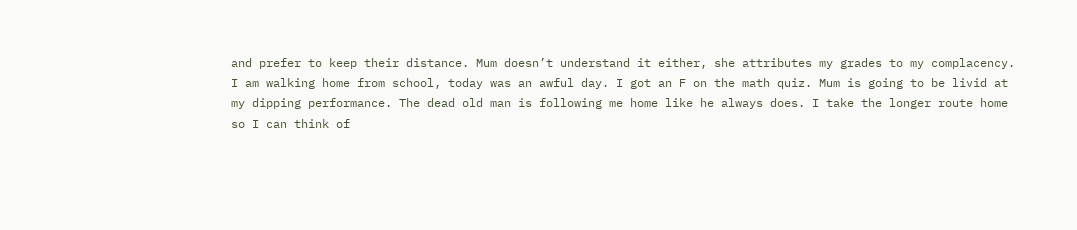and prefer to keep their distance. Mum doesn’t understand it either, she attributes my grades to my complacency.
I am walking home from school, today was an awful day. I got an F on the math quiz. Mum is going to be livid at my dipping performance. The dead old man is following me home like he always does. I take the longer route home so I can think of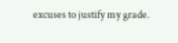excuses to justify my grade.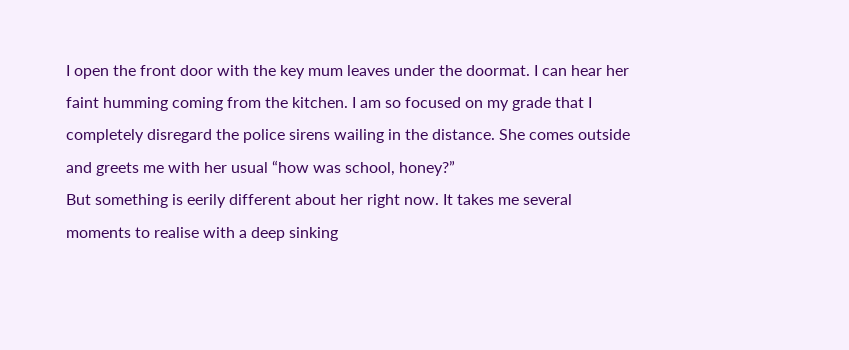I open the front door with the key mum leaves under the doormat. I can hear her faint humming coming from the kitchen. I am so focused on my grade that I completely disregard the police sirens wailing in the distance. She comes outside and greets me with her usual “how was school, honey?”
But something is eerily different about her right now. It takes me several moments to realise with a deep sinking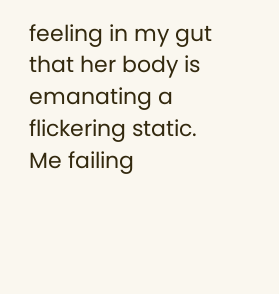feeling in my gut that her body is emanating a flickering static.
Me failing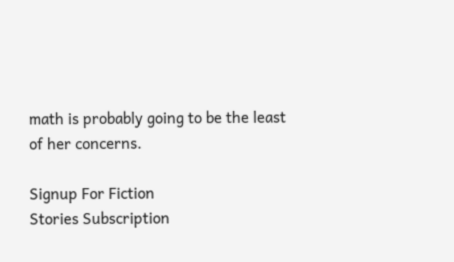math is probably going to be the least of her concerns.

Signup For Fiction
Stories Subscription